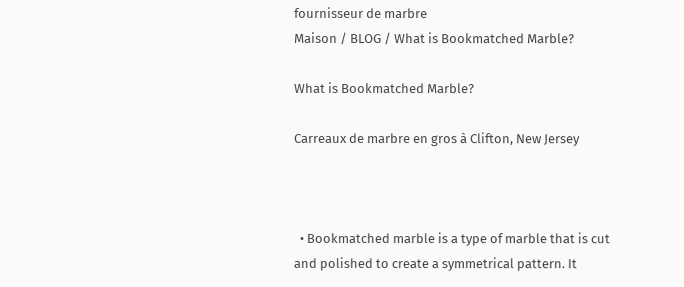fournisseur de marbre
Maison / BLOG / What is Bookmatched Marble?

What is Bookmatched Marble?

Carreaux de marbre en gros à Clifton, New Jersey



  • Bookmatched marble is a type of marble that is cut and polished to create a symmetrical pattern. It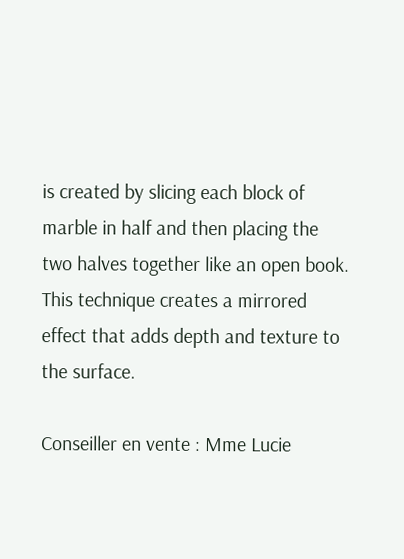is created by slicing each block of marble in half and then placing the two halves together like an open book. This technique creates a mirrored effect that adds depth and texture to the surface.

Conseiller en vente : Mme Lucie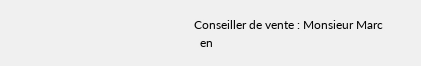Conseiller de vente : Monsieur Marc
  en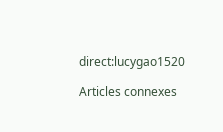direct:lucygao1520

Articles connexes